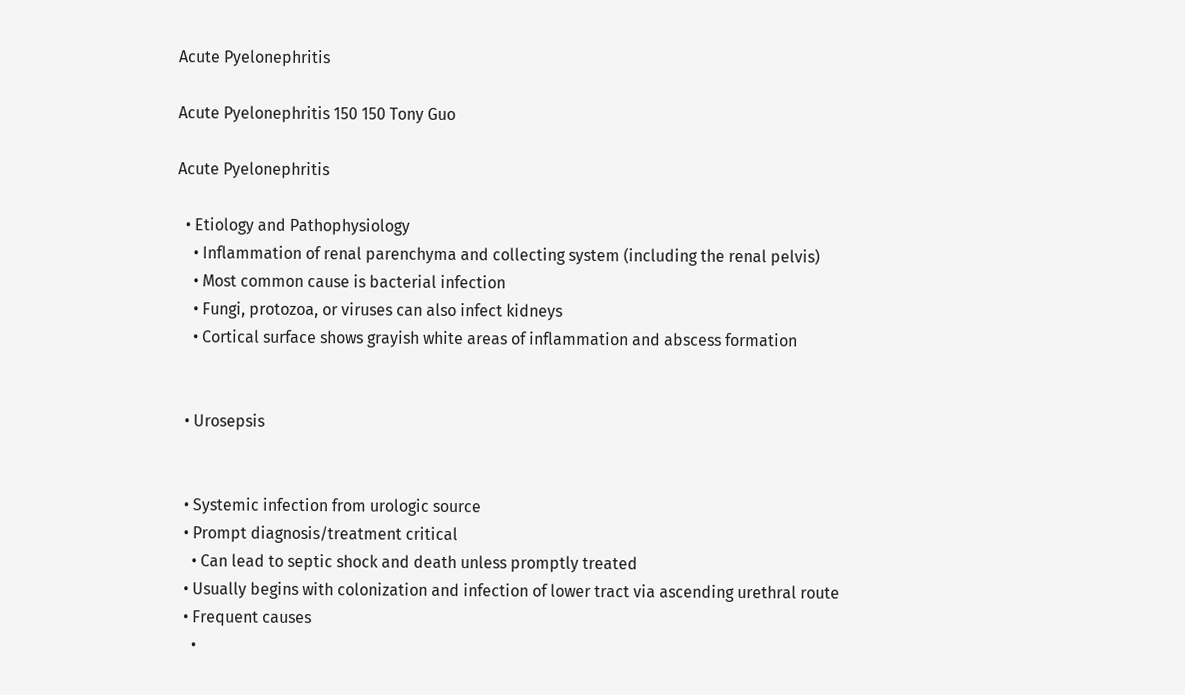Acute Pyelonephritis

Acute Pyelonephritis 150 150 Tony Guo

Acute Pyelonephritis

  • Etiology and Pathophysiology
    • Inflammation of renal parenchyma and collecting system (including the renal pelvis)
    • Most common cause is bacterial infection
    • Fungi, protozoa, or viruses can also infect kidneys
    • Cortical surface shows grayish white areas of inflammation and abscess formation


  • Urosepsis


  • Systemic infection from urologic source
  • Prompt diagnosis/treatment critical
    • Can lead to septic shock and death unless promptly treated
  • Usually begins with colonization and infection of lower tract via ascending urethral route
  • Frequent causes
    •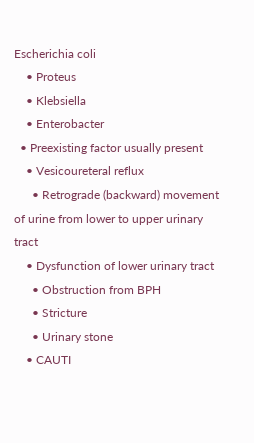Escherichia coli
    • Proteus
    • Klebsiella
    • Enterobacter
  • Preexisting factor usually present
    • Vesicoureteral reflux
      • Retrograde (backward) movement of urine from lower to upper urinary tract
    • Dysfunction of lower urinary tract
      • Obstruction from BPH
      • Stricture
      • Urinary stone
    • CAUTI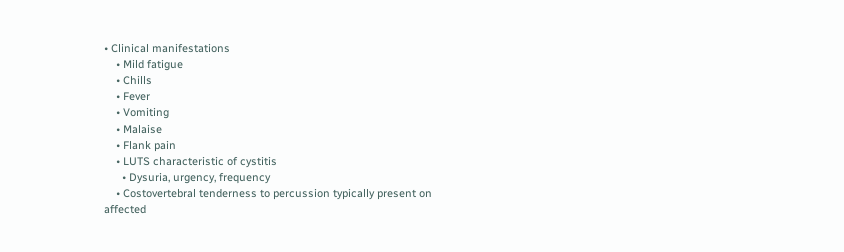• Clinical manifestations
    • Mild fatigue
    • Chills
    • Fever
    • Vomiting
    • Malaise
    • Flank pain
    • LUTS characteristic of cystitis
      • Dysuria, urgency, frequency
    • Costovertebral tenderness to percussion typically present on affected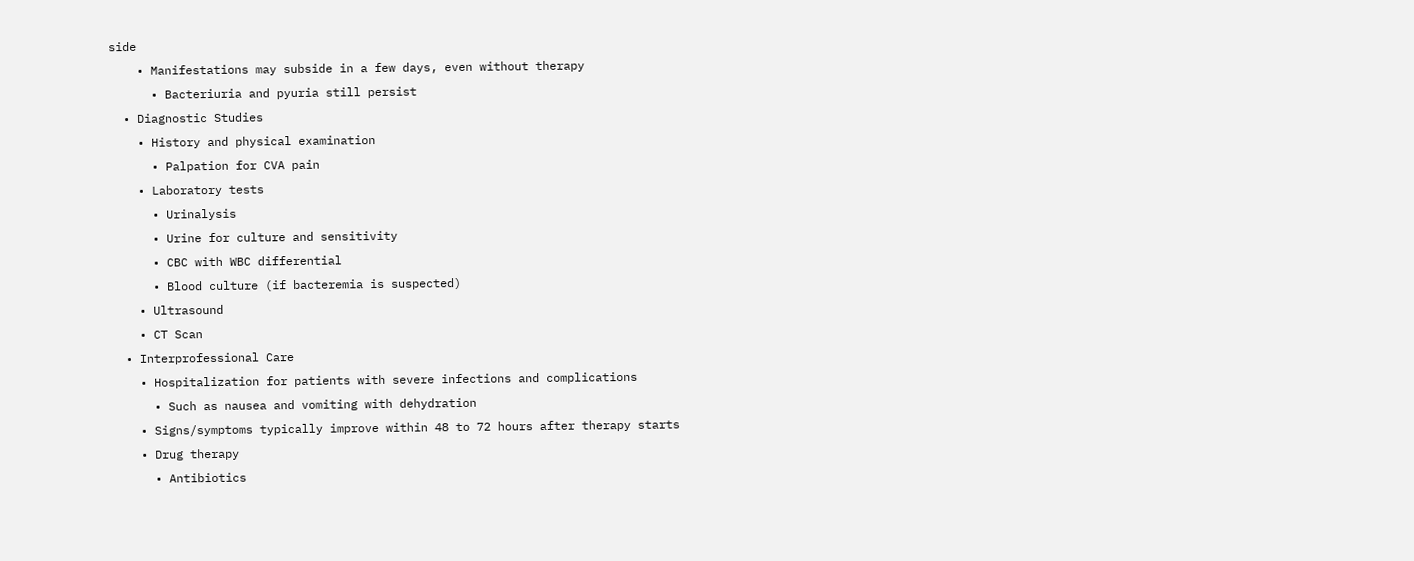side
    • Manifestations may subside in a few days, even without therapy
      • Bacteriuria and pyuria still persist
  • Diagnostic Studies
    • History and physical examination
      • Palpation for CVA pain
    • Laboratory tests
      • Urinalysis
      • Urine for culture and sensitivity
      • CBC with WBC differential
      • Blood culture (if bacteremia is suspected)
    • Ultrasound
    • CT Scan
  • Interprofessional Care
    • Hospitalization for patients with severe infections and complications
      • Such as nausea and vomiting with dehydration
    • Signs/symptoms typically improve within 48 to 72 hours after therapy starts
    • Drug therapy
      • Antibiotics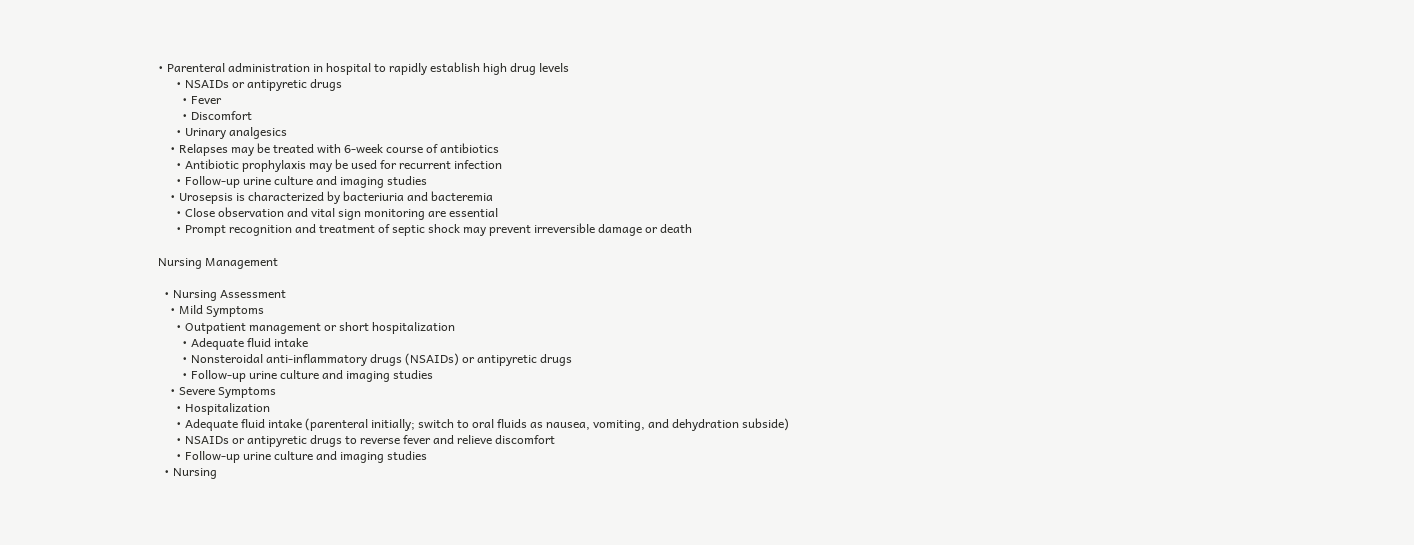• Parenteral administration in hospital to rapidly establish high drug levels
      • NSAIDs or antipyretic drugs
        • Fever
        • Discomfort
      • Urinary analgesics
    • Relapses may be treated with 6-week course of antibiotics
      • Antibiotic prophylaxis may be used for recurrent infection
      • Follow-up urine culture and imaging studies
    • Urosepsis is characterized by bacteriuria and bacteremia
      • Close observation and vital sign monitoring are essential
      • Prompt recognition and treatment of septic shock may prevent irreversible damage or death

Nursing Management

  • Nursing Assessment
    • Mild Symptoms
      • Outpatient management or short hospitalization
        • Adequate fluid intake
        • Nonsteroidal anti-inflammatory drugs (NSAIDs) or antipyretic drugs
        • Follow-up urine culture and imaging studies
    • Severe Symptoms
      • Hospitalization
      • Adequate fluid intake (parenteral initially; switch to oral fluids as nausea, vomiting, and dehydration subside)
      • NSAIDs or antipyretic drugs to reverse fever and relieve discomfort
      • Follow-up urine culture and imaging studies
  • Nursing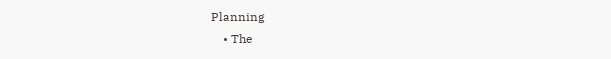Planning
    • The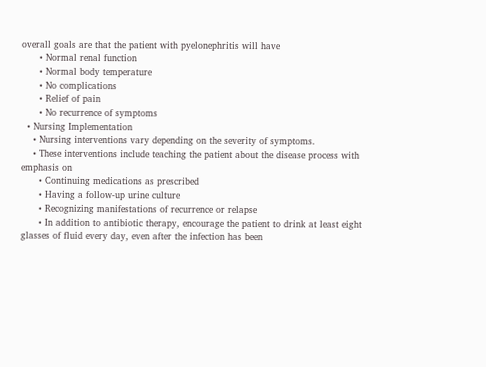overall goals are that the patient with pyelonephritis will have
      • Normal renal function
      • Normal body temperature
      • No complications
      • Relief of pain
      • No recurrence of symptoms
  • Nursing Implementation
    • Nursing interventions vary depending on the severity of symptoms.
    • These interventions include teaching the patient about the disease process with emphasis on
      • Continuing medications as prescribed
      • Having a follow-up urine culture
      • Recognizing manifestations of recurrence or relapse
      • In addition to antibiotic therapy, encourage the patient to drink at least eight glasses of fluid every day, even after the infection has been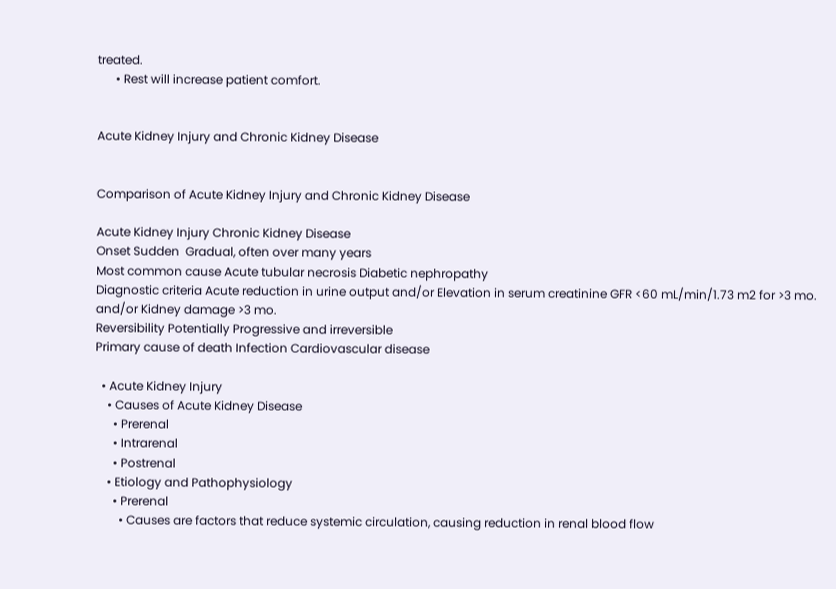treated.
      • Rest will increase patient comfort.


Acute Kidney Injury and Chronic Kidney Disease


Comparison of Acute Kidney Injury and Chronic Kidney Disease

Acute Kidney Injury Chronic Kidney Disease
Onset Sudden  Gradual, often over many years
Most common cause Acute tubular necrosis Diabetic nephropathy
Diagnostic criteria Acute reduction in urine output and/or Elevation in serum creatinine GFR <60 mL/min/1.73 m2 for >3 mo. and/or Kidney damage >3 mo.
Reversibility Potentially Progressive and irreversible
Primary cause of death Infection Cardiovascular disease

  • Acute Kidney Injury
    • Causes of Acute Kidney Disease
      • Prerenal
      • Intrarenal
      • Postrenal
    • Etiology and Pathophysiology
      • Prerenal
        • Causes are factors that reduce systemic circulation, causing reduction in renal blood flow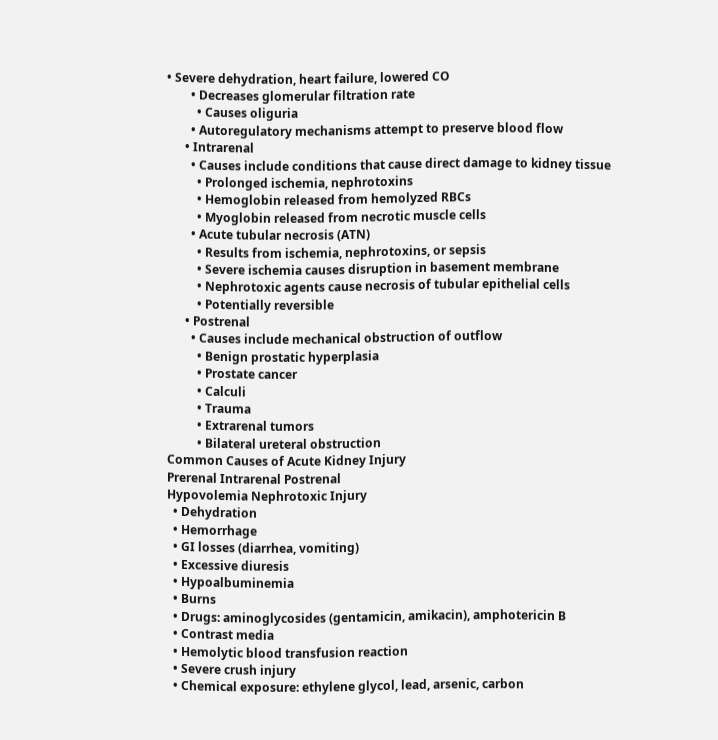• Severe dehydration, heart failure, lowered CO
        • Decreases glomerular filtration rate
          • Causes oliguria
        • Autoregulatory mechanisms attempt to preserve blood flow
      • Intrarenal
        • Causes include conditions that cause direct damage to kidney tissue
          • Prolonged ischemia, nephrotoxins
          • Hemoglobin released from hemolyzed RBCs
          • Myoglobin released from necrotic muscle cells
        • Acute tubular necrosis (ATN)
          • Results from ischemia, nephrotoxins, or sepsis
          • Severe ischemia causes disruption in basement membrane
          • Nephrotoxic agents cause necrosis of tubular epithelial cells
          • Potentially reversible
      • Postrenal
        • Causes include mechanical obstruction of outflow
          • Benign prostatic hyperplasia
          • Prostate cancer
          • Calculi
          • Trauma
          • Extrarenal tumors
          • Bilateral ureteral obstruction
Common Causes of Acute Kidney Injury
Prerenal Intrarenal Postrenal
Hypovolemia Nephrotoxic Injury
  • Dehydration
  • Hemorrhage
  • GI losses (diarrhea, vomiting)
  • Excessive diuresis
  • Hypoalbuminemia
  • Burns
  • Drugs: aminoglycosides (gentamicin, amikacin), amphotericin B
  • Contrast media
  • Hemolytic blood transfusion reaction
  • Severe crush injury
  • Chemical exposure: ethylene glycol, lead, arsenic, carbon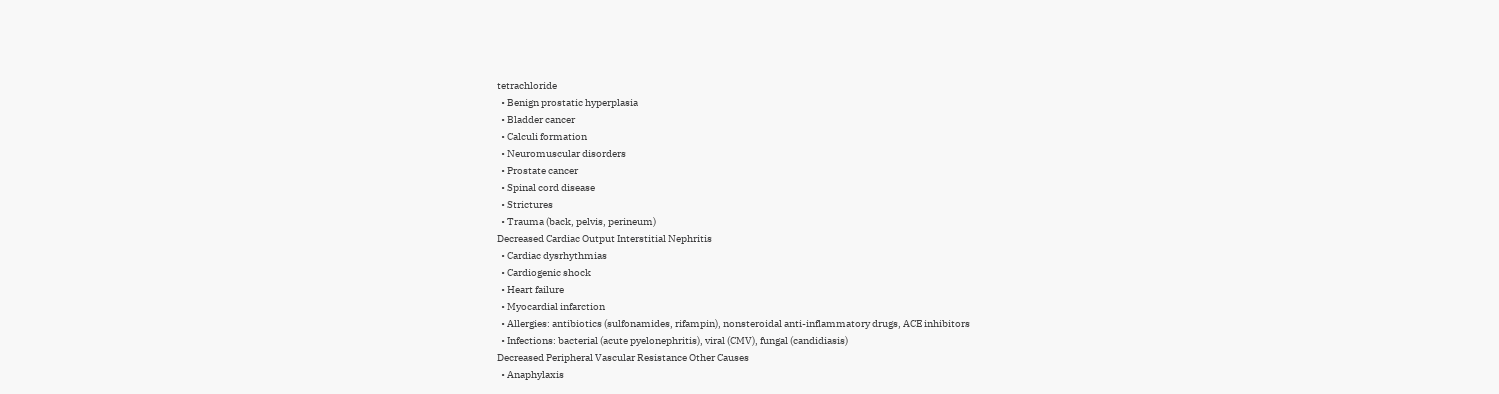tetrachloride
  • Benign prostatic hyperplasia
  • Bladder cancer
  • Calculi formation
  • Neuromuscular disorders
  • Prostate cancer
  • Spinal cord disease
  • Strictures
  • Trauma (back, pelvis, perineum)
Decreased Cardiac Output Interstitial Nephritis
  • Cardiac dysrhythmias
  • Cardiogenic shock
  • Heart failure
  • Myocardial infarction
  • Allergies: antibiotics (sulfonamides, rifampin), nonsteroidal anti-inflammatory drugs, ACE inhibitors
  • Infections: bacterial (acute pyelonephritis), viral (CMV), fungal (candidiasis)
Decreased Peripheral Vascular Resistance Other Causes
  • Anaphylaxis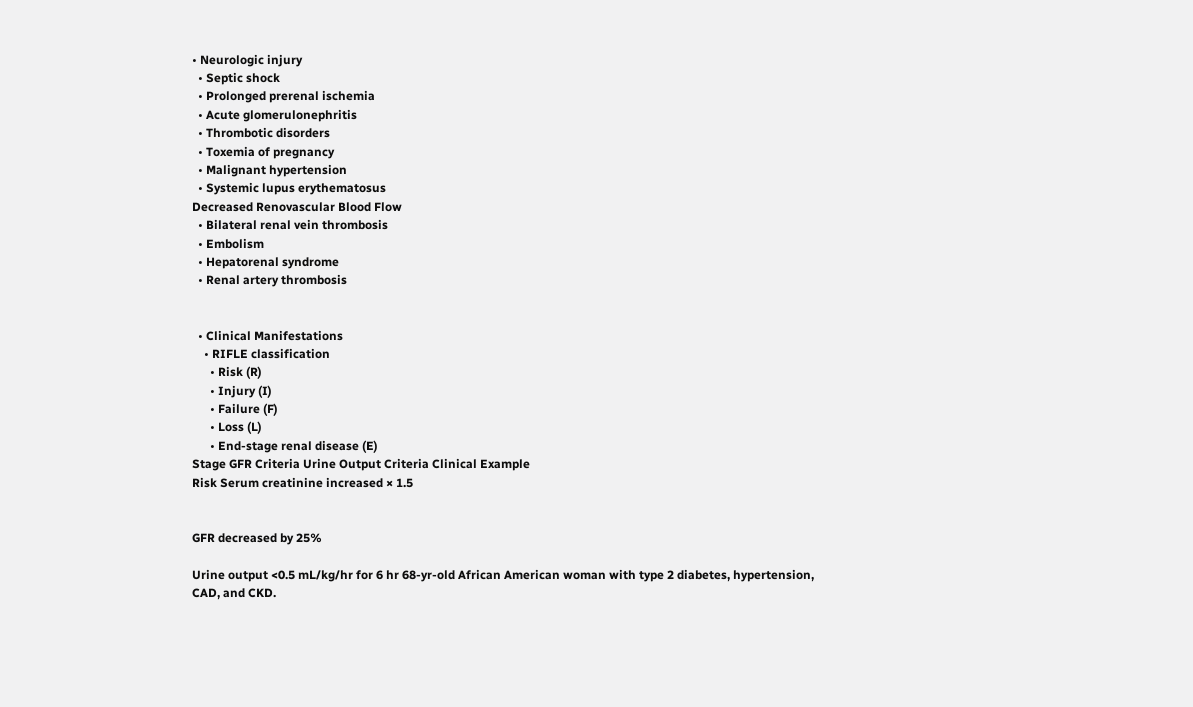• Neurologic injury
  • Septic shock
  • Prolonged prerenal ischemia
  • Acute glomerulonephritis
  • Thrombotic disorders
  • Toxemia of pregnancy
  • Malignant hypertension
  • Systemic lupus erythematosus
Decreased Renovascular Blood Flow
  • Bilateral renal vein thrombosis
  • Embolism
  • Hepatorenal syndrome
  • Renal artery thrombosis


  • Clinical Manifestations
    • RIFLE classification
      • Risk (R)
      • Injury (I)
      • Failure (F)
      • Loss (L)
      • End-stage renal disease (E)
Stage GFR Criteria Urine Output Criteria Clinical Example
Risk Serum creatinine increased × 1.5


GFR decreased by 25%

Urine output <0.5 mL/kg/hr for 6 hr 68-yr-old African American woman with type 2 diabetes, hypertension, CAD, and CKD.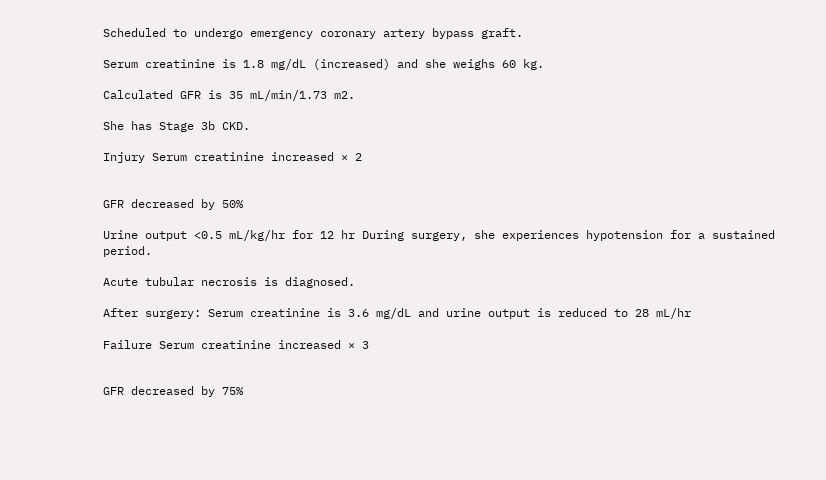Scheduled to undergo emergency coronary artery bypass graft.

Serum creatinine is 1.8 mg/dL (increased) and she weighs 60 kg.

Calculated GFR is 35 mL/min/1.73 m2.

She has Stage 3b CKD.

Injury Serum creatinine increased × 2


GFR decreased by 50%

Urine output <0.5 mL/kg/hr for 12 hr During surgery, she experiences hypotension for a sustained period.

Acute tubular necrosis is diagnosed.

After surgery: Serum creatinine is 3.6 mg/dL and urine output is reduced to 28 mL/hr

Failure Serum creatinine increased × 3


GFR decreased by 75%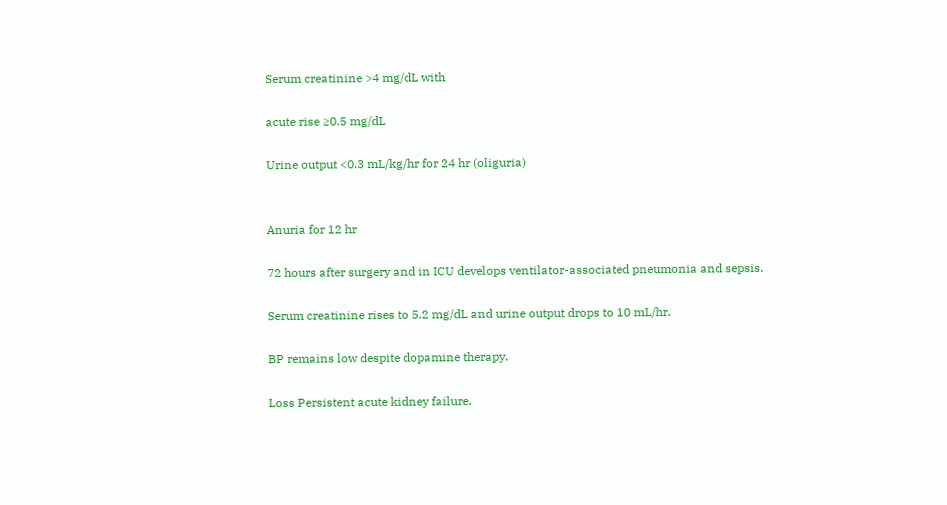Serum creatinine >4 mg/dL with

acute rise ≥0.5 mg/dL

Urine output <0.3 mL/kg/hr for 24 hr (oliguria)


Anuria for 12 hr

72 hours after surgery and in ICU develops ventilator-associated pneumonia and sepsis.

Serum creatinine rises to 5.2 mg/dL and urine output drops to 10 mL/hr.

BP remains low despite dopamine therapy.

Loss Persistent acute kidney failure.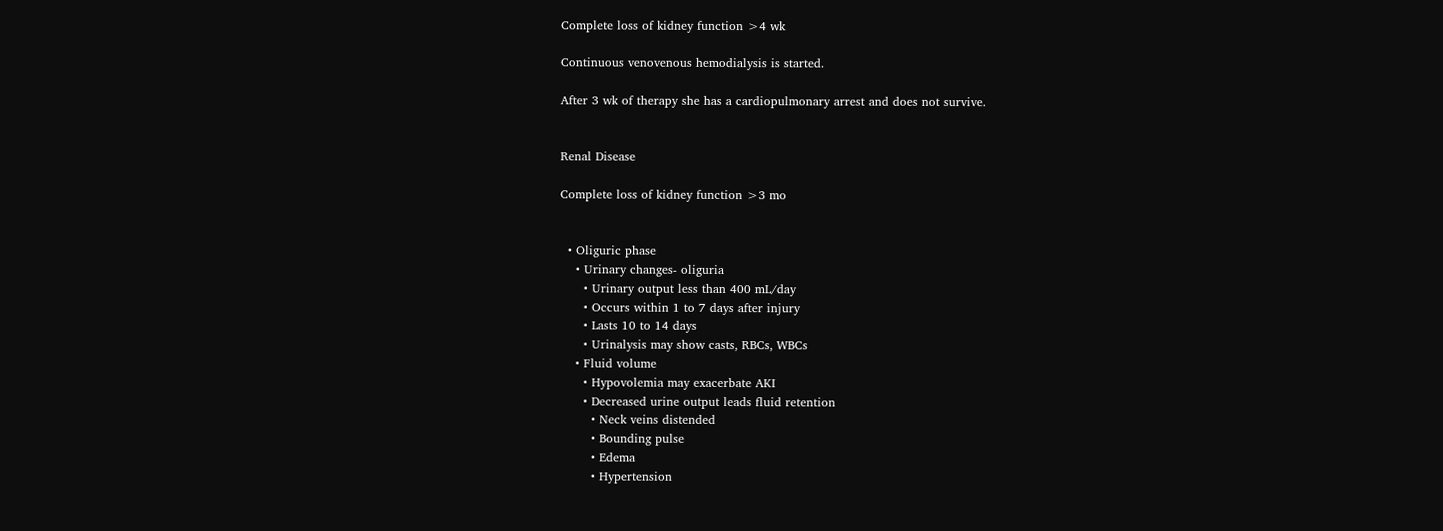Complete loss of kidney function >4 wk

Continuous venovenous hemodialysis is started.

After 3 wk of therapy she has a cardiopulmonary arrest and does not survive.


Renal Disease

Complete loss of kidney function >3 mo


  • Oliguric phase
    • Urinary changes- oliguria
      • Urinary output less than 400 mL/day
      • Occurs within 1 to 7 days after injury
      • Lasts 10 to 14 days
      • Urinalysis may show casts, RBCs, WBCs
    • Fluid volume
      • Hypovolemia may exacerbate AKI
      • Decreased urine output leads fluid retention
        • Neck veins distended
        • Bounding pulse
        • Edema
        • Hypertension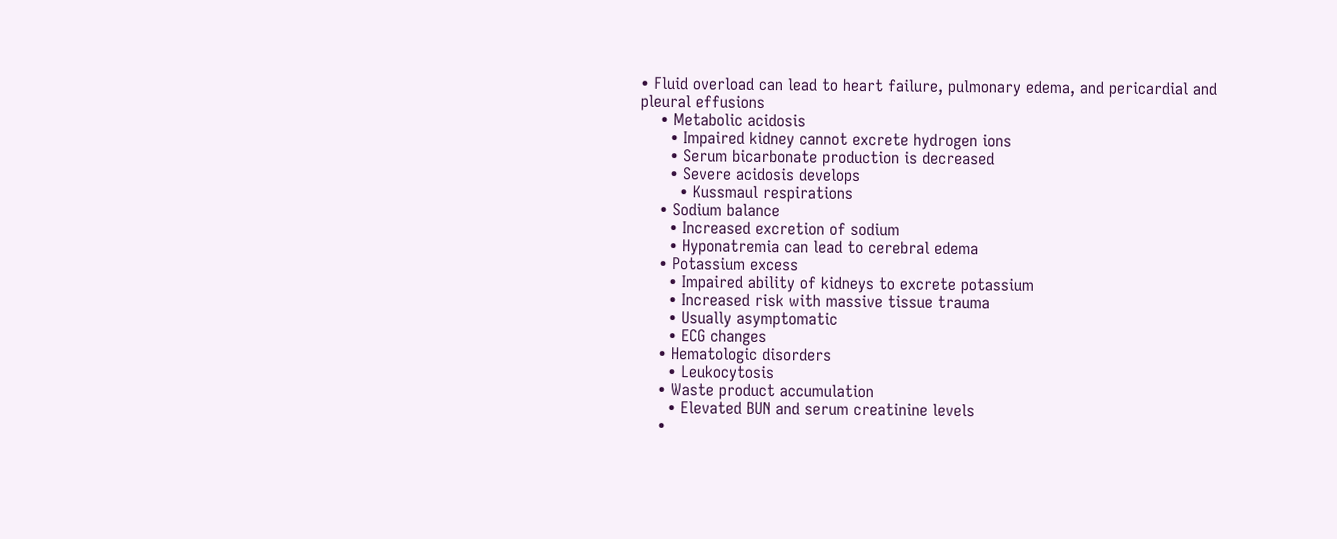• Fluid overload can lead to heart failure, pulmonary edema, and pericardial and pleural effusions
    • Metabolic acidosis
      • Impaired kidney cannot excrete hydrogen ions
      • Serum bicarbonate production is decreased
      • Severe acidosis develops
        • Kussmaul respirations
    • Sodium balance
      • Increased excretion of sodium
      • Hyponatremia can lead to cerebral edema
    • Potassium excess
      • Impaired ability of kidneys to excrete potassium
      • Increased risk with massive tissue trauma
      • Usually asymptomatic
      • ECG changes
    • Hematologic disorders
      • Leukocytosis
    • Waste product accumulation
      • Elevated BUN and serum creatinine levels
    •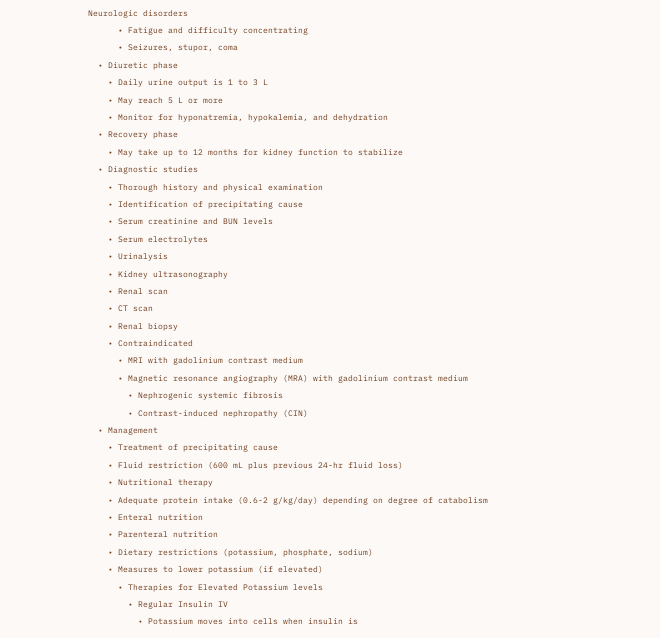Neurologic disorders
      • Fatigue and difficulty concentrating
      • Seizures, stupor, coma
  • Diuretic phase
    • Daily urine output is 1 to 3 L
    • May reach 5 L or more
    • Monitor for hyponatremia, hypokalemia, and dehydration
  • Recovery phase
    • May take up to 12 months for kidney function to stabilize
  • Diagnostic studies
    • Thorough history and physical examination
    • Identification of precipitating cause
    • Serum creatinine and BUN levels
    • Serum electrolytes
    • Urinalysis
    • Kidney ultrasonography
    • Renal scan
    • CT scan
    • Renal biopsy
    • Contraindicated
      • MRI with gadolinium contrast medium
      • Magnetic resonance angiography (MRA) with gadolinium contrast medium
        • Nephrogenic systemic fibrosis
        • Contrast-induced nephropathy (CIN)
  • Management
    • Treatment of precipitating cause
    • Fluid restriction (600 mL plus previous 24-hr fluid loss)
    • Nutritional therapy
    • Adequate protein intake (0.6-2 g/kg/day) depending on degree of catabolism
    • Enteral nutrition
    • Parenteral nutrition
    • Dietary restrictions (potassium, phosphate, sodium)
    • Measures to lower potassium (if elevated)
      • Therapies for Elevated Potassium levels
        • Regular Insulin IV
          • Potassium moves into cells when insulin is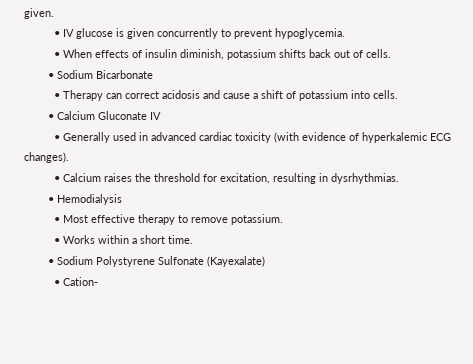given.
          • IV glucose is given concurrently to prevent hypoglycemia.
          • When effects of insulin diminish, potassium shifts back out of cells.
        • Sodium Bicarbonate
          • Therapy can correct acidosis and cause a shift of potassium into cells.
        • Calcium Gluconate IV
          • Generally used in advanced cardiac toxicity (with evidence of hyperkalemic ECG changes).
          • Calcium raises the threshold for excitation, resulting in dysrhythmias.
        • Hemodialysis
          • Most effective therapy to remove potassium.
          • Works within a short time.
        • Sodium Polystyrene Sulfonate (Kayexalate)
          • Cation-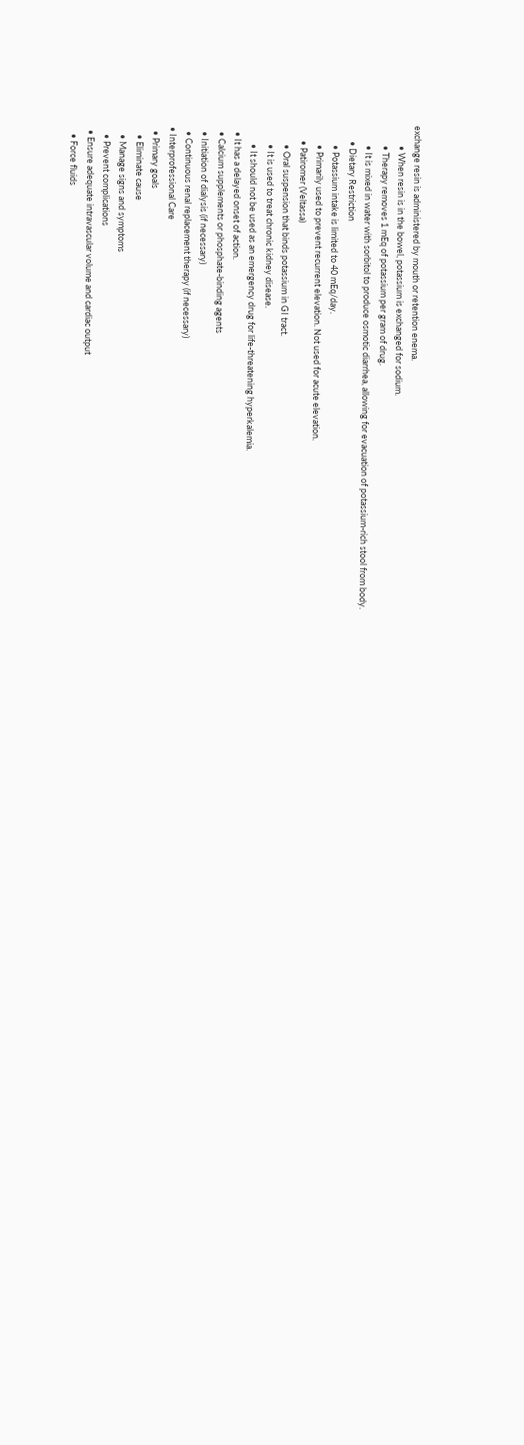exchange resin is administered by mouth or retention enema.
          • When resin is in the bowel, potassium is exchanged for sodium.
          • Therapy removes 1 mEq of potassium per gram of drug.
          • It is mixed in water with sorbitol to produce osmotic diarrhea, allowing for evacuation of potassium-rich stool from body.
        • Dietary Restriction
          • Potassium intake is limited to 40 mEq/day.
          • Primarily used to prevent recurrent elevation. Not used for acute elevation.
        • Patiromer (Veltassa)
          • Oral suspension that binds potassium in GI tract.
          • It is used to treat chronic kidney disease.
          • It should not be used as an emergency drug for life-threatening hyperkalemia.
    • It has a delayed onset of action.
    • Calcium supplements or phosphate-binding agents
    • Initiation of dialysis (if necessary)
    • Continuous renal replacement therapy (if necessary)
  • Interprofessional Care
    • Primary goals
      • Eliminate cause
      • Manage signs and symptoms
      • Prevent complications
    • Ensure adequate intravascular volume and cardiac output
      • Force fluids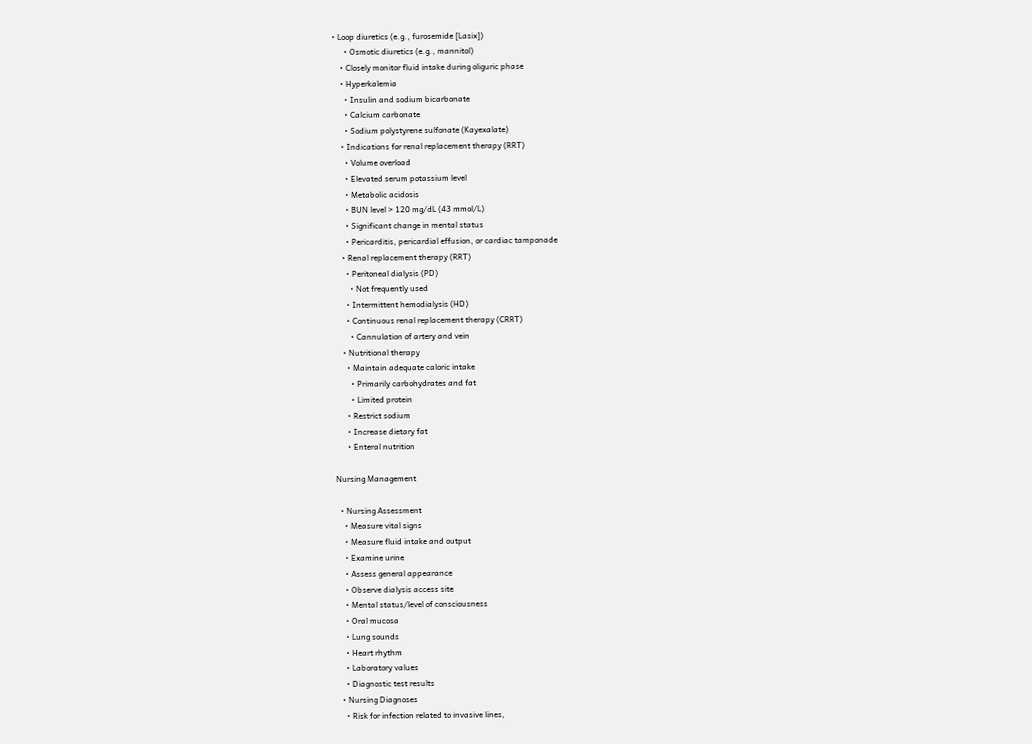• Loop diuretics (e.g., furosemide [Lasix])
      • Osmotic diuretics (e.g., mannitol)
    • Closely monitor fluid intake during oliguric phase
    • Hyperkalemia
      • Insulin and sodium bicarbonate
      • Calcium carbonate
      • Sodium polystyrene sulfonate (Kayexalate)
    • Indications for renal replacement therapy (RRT)
      • Volume overload
      • Elevated serum potassium level
      • Metabolic acidosis
      • BUN level > 120 mg/dL (43 mmol/L)
      • Significant change in mental status
      • Pericarditis, pericardial effusion, or cardiac tamponade
    • Renal replacement therapy (RRT)
      • Peritoneal dialysis (PD)
        • Not frequently used
      • Intermittent hemodialysis (HD)
      • Continuous renal replacement therapy (CRRT)
        • Cannulation of artery and vein
    • Nutritional therapy
      • Maintain adequate caloric intake
        • Primarily carbohydrates and fat
        • Limited protein
      • Restrict sodium
      • Increase dietary fat
      • Enteral nutrition

Nursing Management

  • Nursing Assessment
    • Measure vital signs
    • Measure fluid intake and output
    • Examine urine
    • Assess general appearance
    • Observe dialysis access site
    • Mental status/level of consciousness
    • Oral mucosa
    • Lung sounds
    • Heart rhythm
    • Laboratory values
    • Diagnostic test results
  • Nursing Diagnoses
    • Risk for infection related to invasive lines,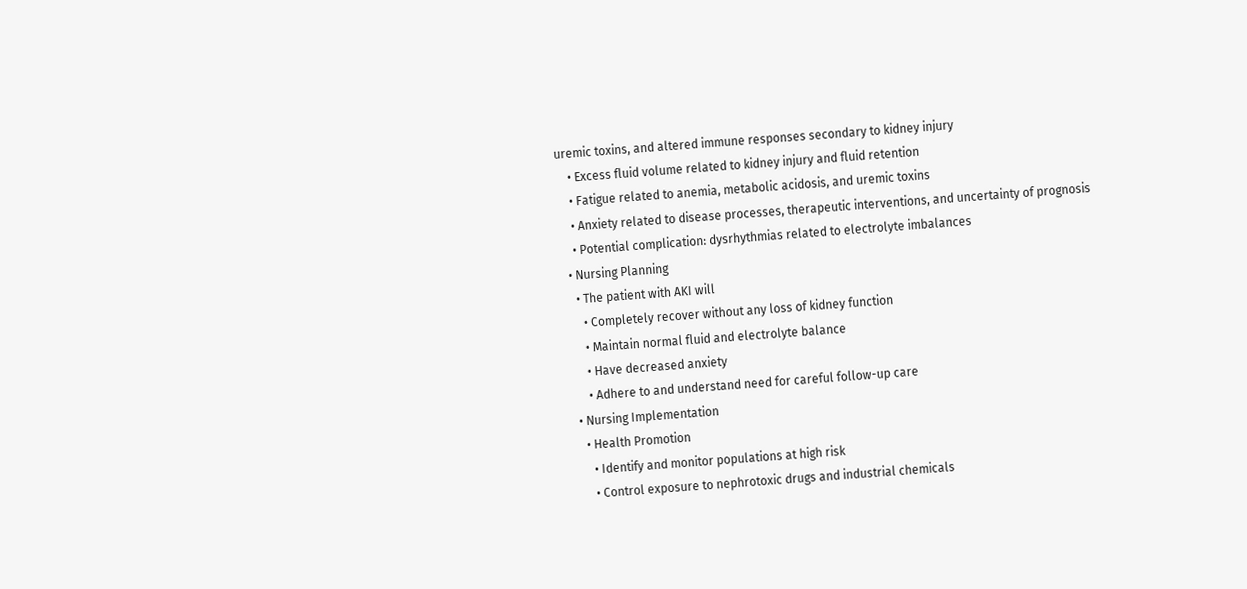uremic toxins, and altered immune responses secondary to kidney injury
    • Excess fluid volume related to kidney injury and fluid retention
    • Fatigue related to anemia, metabolic acidosis, and uremic toxins
    • Anxiety related to disease processes, therapeutic interventions, and uncertainty of prognosis
    • Potential complication: dysrhythmias related to electrolyte imbalances
  • Nursing Planning
    • The patient with AKI will
      • Completely recover without any loss of kidney function
      • Maintain normal fluid and electrolyte balance
      • Have decreased anxiety
      • Adhere to and understand need for careful follow-up care
  • Nursing Implementation
    • Health Promotion
      • Identify and monitor populations at high risk
      • Control exposure to nephrotoxic drugs and industrial chemicals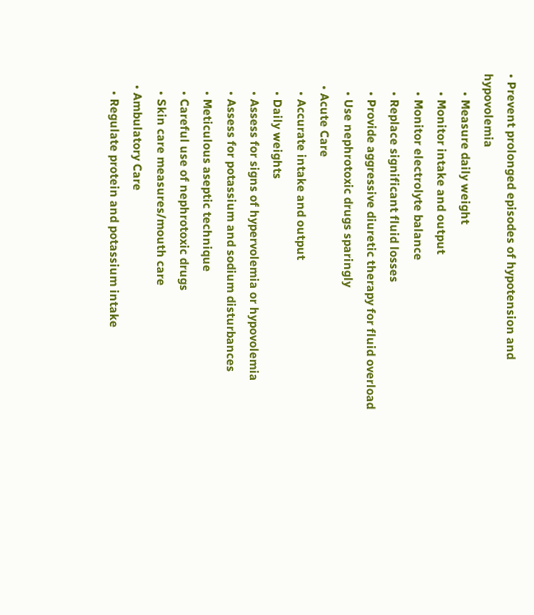• Prevent prolonged episodes of hypotension and hypovolemia
      • Measure daily weight
      • Monitor intake and output
      • Monitor electrolyte balance
      • Replace significant fluid losses
      • Provide aggressive diuretic therapy for fluid overload
      • Use nephrotoxic drugs sparingly
    • Acute Care
      • Accurate intake and output
      • Daily weights
      • Assess for signs of hypervolemia or hypovolemia
      • Assess for potassium and sodium disturbances
      • Meticulous aseptic technique
      • Careful use of nephrotoxic drugs
      • Skin care measures/mouth care
    • Ambulatory Care
      • Regulate protein and potassium intake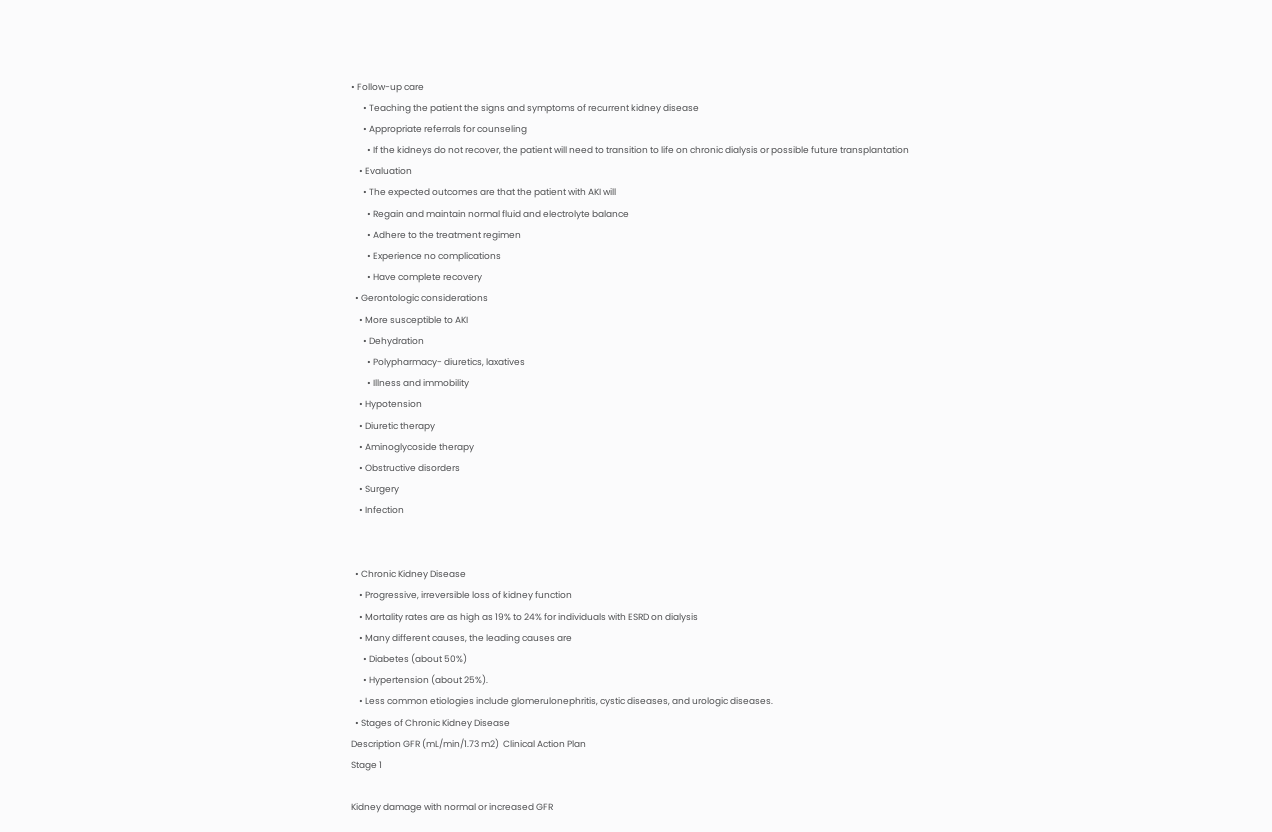• Follow-up care
      • Teaching the patient the signs and symptoms of recurrent kidney disease
      • Appropriate referrals for counseling
        • If the kidneys do not recover, the patient will need to transition to life on chronic dialysis or possible future transplantation
    • Evaluation
      • The expected outcomes are that the patient with AKI will
        • Regain and maintain normal fluid and electrolyte balance
        • Adhere to the treatment regimen
        • Experience no complications
        • Have complete recovery
  • Gerontologic considerations
    • More susceptible to AKI
      • Dehydration
        • Polypharmacy- diuretics, laxatives
        • Illness and immobility
    • Hypotension
    • Diuretic therapy
    • Aminoglycoside therapy
    • Obstructive disorders
    • Surgery
    • Infection


  • Chronic Kidney Disease
    • Progressive, irreversible loss of kidney function
    • Mortality rates are as high as 19% to 24% for individuals with ESRD on dialysis
    • Many different causes, the leading causes are
      • Diabetes (about 50%)
      • Hypertension (about 25%).
    • Less common etiologies include glomerulonephritis, cystic diseases, and urologic diseases.
  • Stages of Chronic Kidney Disease
Description GFR (mL/min/1.73 m2)  Clinical Action Plan
Stage 1

Kidney damage with normal or increased GFR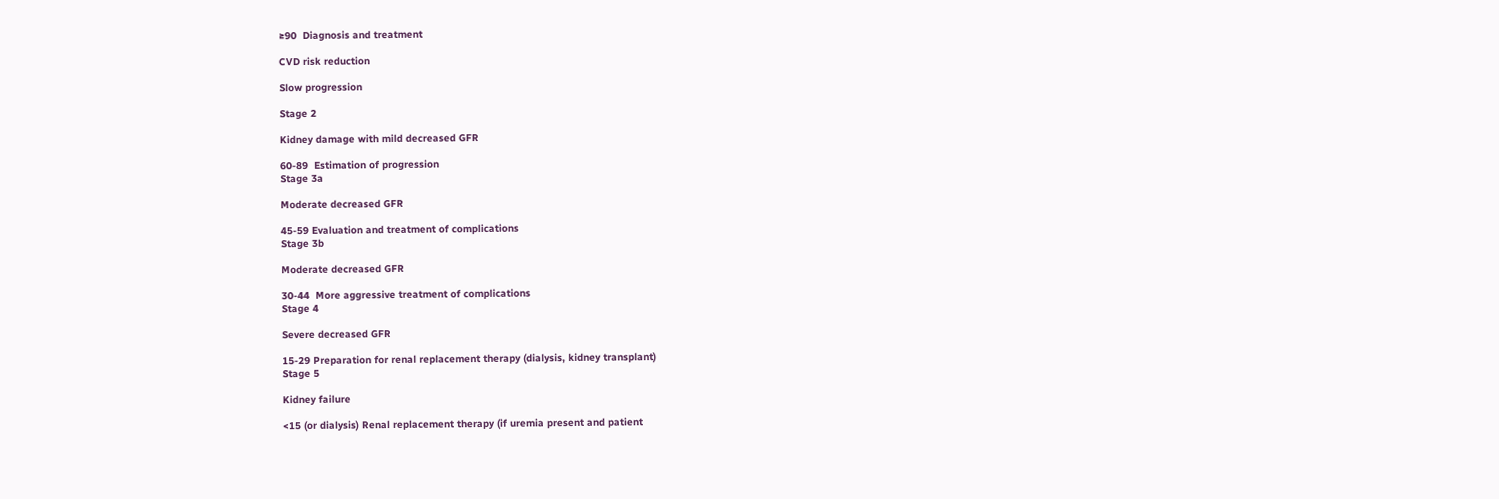≥90  Diagnosis and treatment

CVD risk reduction

Slow progression

Stage 2

Kidney damage with mild decreased GFR

60-89  Estimation of progression
Stage 3a

Moderate decreased GFR

45-59 Evaluation and treatment of complications
Stage 3b

Moderate decreased GFR

30-44  More aggressive treatment of complications
Stage 4

Severe decreased GFR

15-29 Preparation for renal replacement therapy (dialysis, kidney transplant)
Stage 5

Kidney failure

<15 (or dialysis) Renal replacement therapy (if uremia present and patient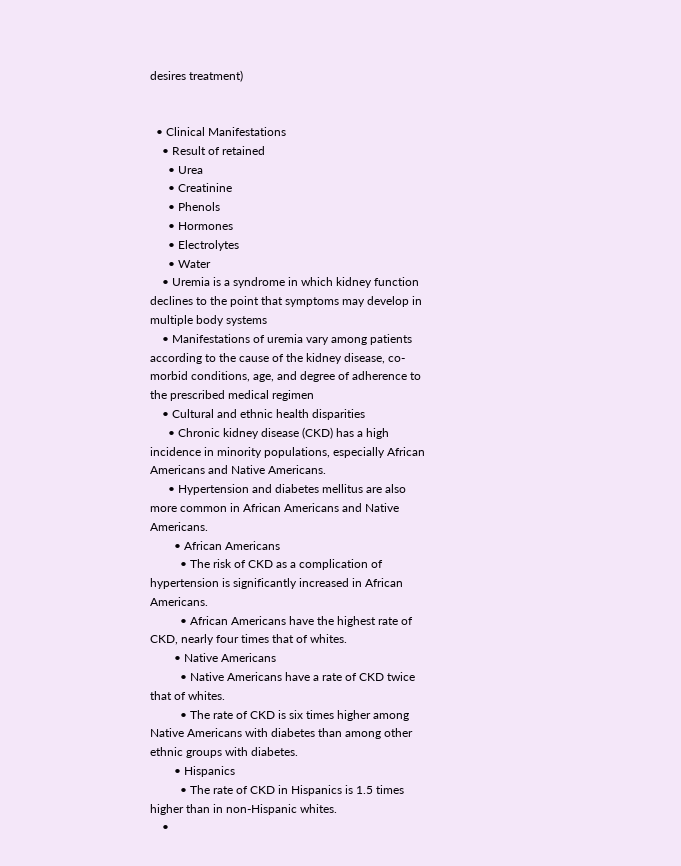desires treatment)


  • Clinical Manifestations
    • Result of retained
      • Urea
      • Creatinine
      • Phenols
      • Hormones
      • Electrolytes
      • Water
    • Uremia is a syndrome in which kidney function declines to the point that symptoms may develop in multiple body systems
    • Manifestations of uremia vary among patients according to the cause of the kidney disease, co-morbid conditions, age, and degree of adherence to the prescribed medical regimen
    • Cultural and ethnic health disparities
      • Chronic kidney disease (CKD) has a high incidence in minority populations, especially African Americans and Native Americans.
      • Hypertension and diabetes mellitus are also more common in African Americans and Native Americans.
        • African Americans
          • The risk of CKD as a complication of hypertension is significantly increased in African Americans.
          • African Americans have the highest rate of CKD, nearly four times that of whites.
        • Native Americans
          • Native Americans have a rate of CKD twice that of whites.
          • The rate of CKD is six times higher among Native Americans with diabetes than among other ethnic groups with diabetes.
        • Hispanics
          • The rate of CKD in Hispanics is 1.5 times higher than in non-Hispanic whites.
    •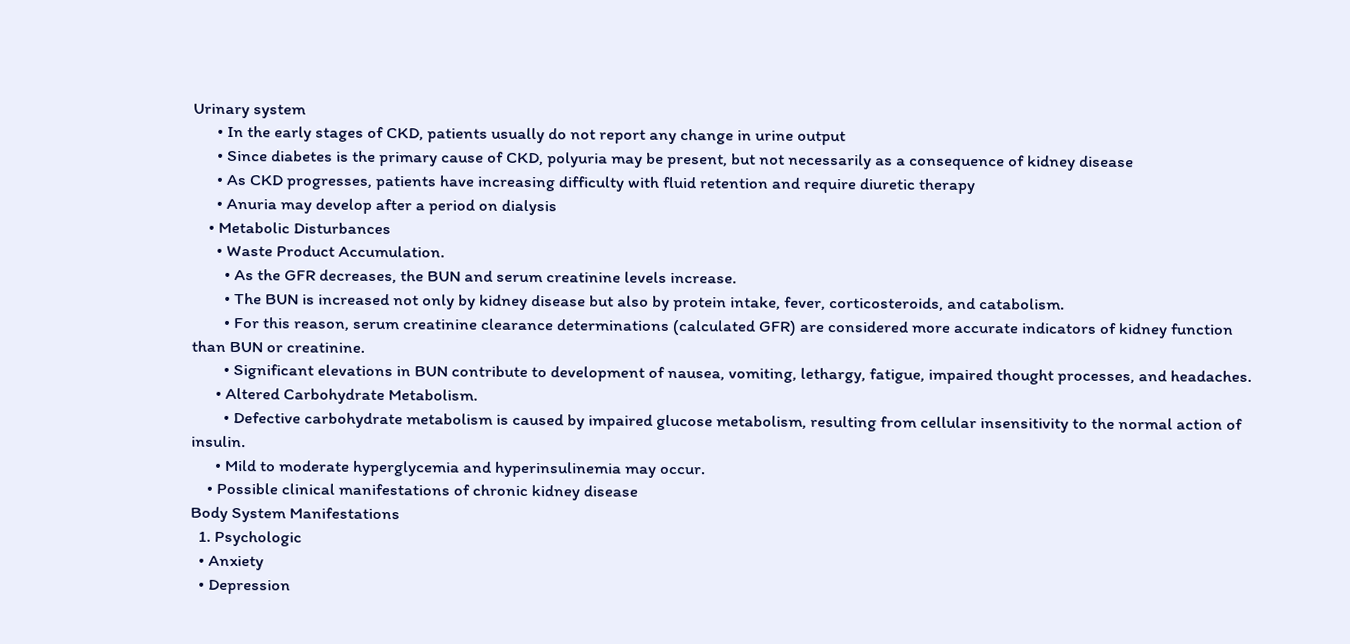Urinary system
      • In the early stages of CKD, patients usually do not report any change in urine output
      • Since diabetes is the primary cause of CKD, polyuria may be present, but not necessarily as a consequence of kidney disease
      • As CKD progresses, patients have increasing difficulty with fluid retention and require diuretic therapy
      • Anuria may develop after a period on dialysis
    • Metabolic Disturbances
      • Waste Product Accumulation.
        • As the GFR decreases, the BUN and serum creatinine levels increase.
        • The BUN is increased not only by kidney disease but also by protein intake, fever, corticosteroids, and catabolism.
        • For this reason, serum creatinine clearance determinations (calculated GFR) are considered more accurate indicators of kidney function than BUN or creatinine.
        • Significant elevations in BUN contribute to development of nausea, vomiting, lethargy, fatigue, impaired thought processes, and headaches.
      • Altered Carbohydrate Metabolism.
        • Defective carbohydrate metabolism is caused by impaired glucose metabolism, resulting from cellular insensitivity to the normal action of insulin.
      • Mild to moderate hyperglycemia and hyperinsulinemia may occur.
    • Possible clinical manifestations of chronic kidney disease
Body System Manifestations
  1. Psychologic
  • Anxiety
  • Depression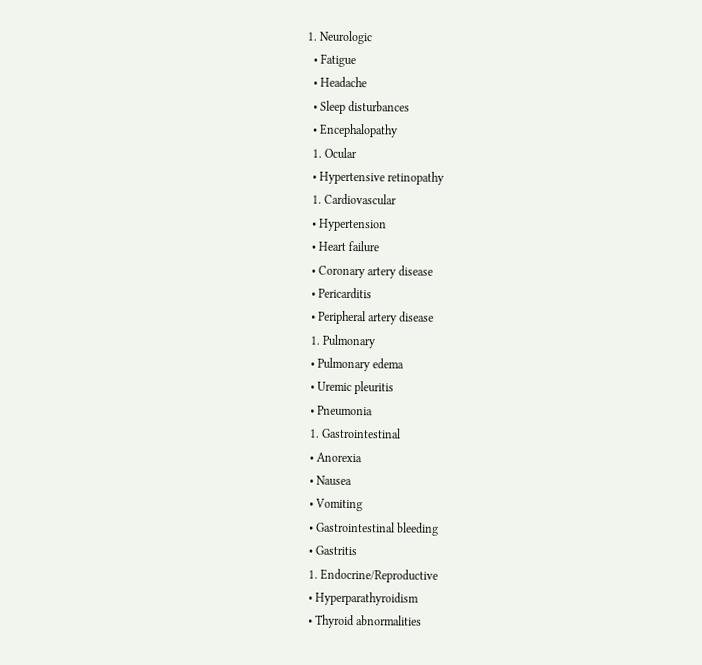1. Neurologic
  • Fatigue
  • Headache
  • Sleep disturbances
  • Encephalopathy
  1. Ocular
  • Hypertensive retinopathy
  1. Cardiovascular
  • Hypertension
  • Heart failure
  • Coronary artery disease
  • Pericarditis
  • Peripheral artery disease
  1. Pulmonary
  • Pulmonary edema
  • Uremic pleuritis
  • Pneumonia
  1. Gastrointestinal
  • Anorexia
  • Nausea
  • Vomiting
  • Gastrointestinal bleeding
  • Gastritis
  1. Endocrine/Reproductive
  • Hyperparathyroidism
  • Thyroid abnormalities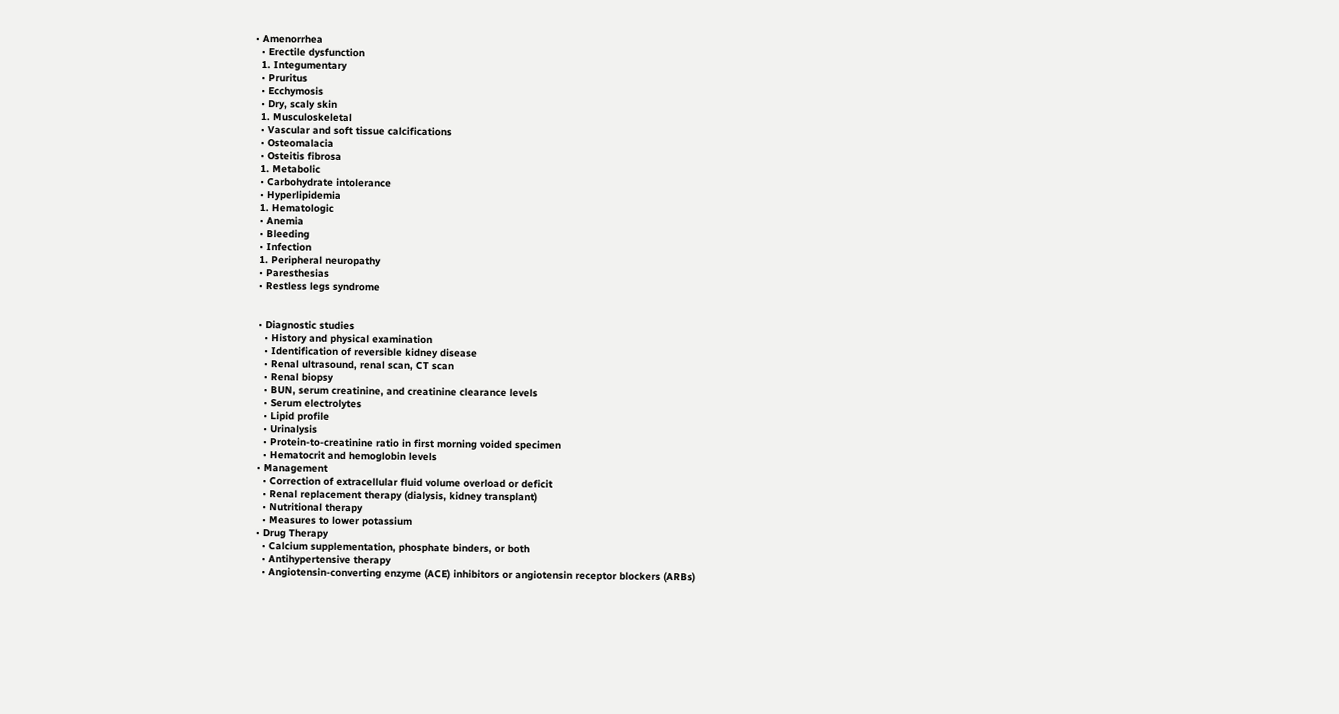• Amenorrhea
  • Erectile dysfunction
  1. Integumentary
  • Pruritus
  • Ecchymosis
  • Dry, scaly skin
  1. Musculoskeletal
  • Vascular and soft tissue calcifications
  • Osteomalacia
  • Osteitis fibrosa
  1. Metabolic
  • Carbohydrate intolerance
  • Hyperlipidemia
  1. Hematologic
  • Anemia
  • Bleeding
  • Infection
  1. Peripheral neuropathy
  • Paresthesias
  • Restless legs syndrome


  • Diagnostic studies
    • History and physical examination
    • Identification of reversible kidney disease
    • Renal ultrasound, renal scan, CT scan
    • Renal biopsy
    • BUN, serum creatinine, and creatinine clearance levels
    • Serum electrolytes
    • Lipid profile
    • Urinalysis
    • Protein-to-creatinine ratio in first morning voided specimen
    • Hematocrit and hemoglobin levels
  • Management
    • Correction of extracellular fluid volume overload or deficit
    • Renal replacement therapy (dialysis, kidney transplant)
    • Nutritional therapy
    • Measures to lower potassium
  • Drug Therapy
    • Calcium supplementation, phosphate binders, or both
    • Antihypertensive therapy
    • Angiotensin-converting enzyme (ACE) inhibitors or angiotensin receptor blockers (ARBs)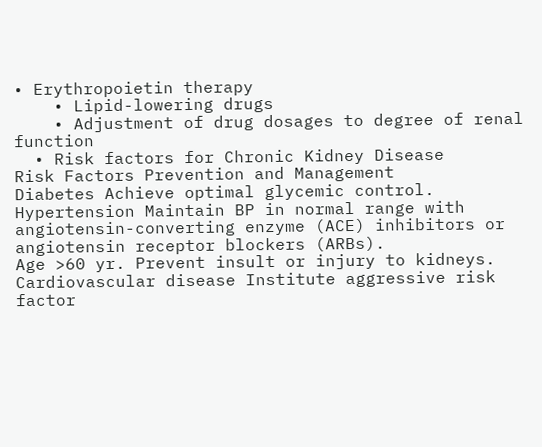• Erythropoietin therapy
    • Lipid-lowering drugs
    • Adjustment of drug dosages to degree of renal function
  • Risk factors for Chronic Kidney Disease
Risk Factors Prevention and Management
Diabetes Achieve optimal glycemic control.
Hypertension Maintain BP in normal range with angiotensin-converting enzyme (ACE) inhibitors or angiotensin receptor blockers (ARBs).
Age >60 yr. Prevent insult or injury to kidneys.
Cardiovascular disease Institute aggressive risk factor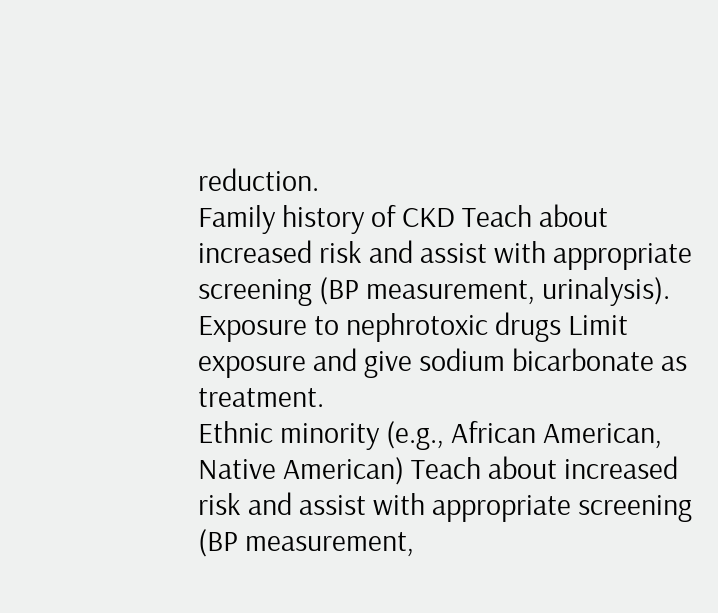reduction.
Family history of CKD Teach about increased risk and assist with appropriate screening (BP measurement, urinalysis).
Exposure to nephrotoxic drugs Limit exposure and give sodium bicarbonate as treatment.
Ethnic minority (e.g., African American, Native American) Teach about increased risk and assist with appropriate screening (BP measurement,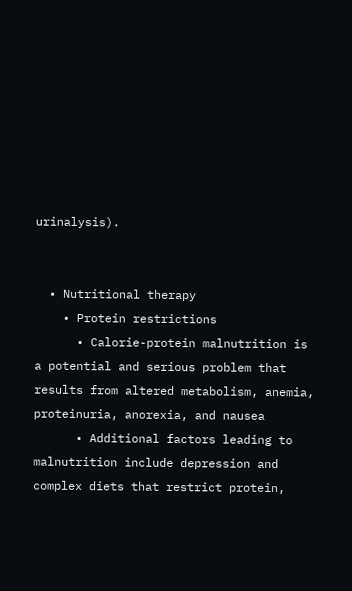urinalysis).


  • Nutritional therapy
    • Protein restrictions
      • Calorie-protein malnutrition is a potential and serious problem that results from altered metabolism, anemia, proteinuria, anorexia, and nausea
      • Additional factors leading to malnutrition include depression and complex diets that restrict protein,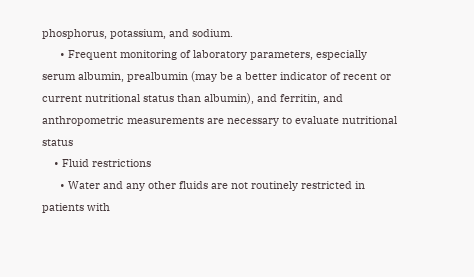phosphorus, potassium, and sodium.
      • Frequent monitoring of laboratory parameters, especially serum albumin, prealbumin (may be a better indicator of recent or current nutritional status than albumin), and ferritin, and anthropometric measurements are necessary to evaluate nutritional status
    • Fluid restrictions
      • Water and any other fluids are not routinely restricted in patients with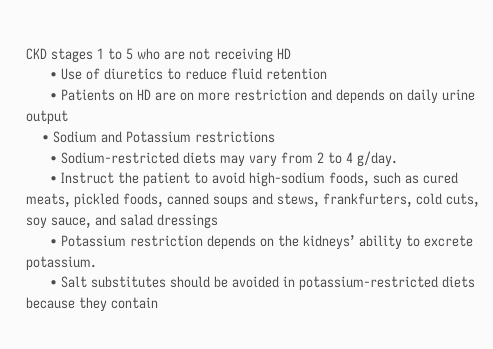CKD stages 1 to 5 who are not receiving HD
      • Use of diuretics to reduce fluid retention
      • Patients on HD are on more restriction and depends on daily urine output
    • Sodium and Potassium restrictions
      • Sodium-restricted diets may vary from 2 to 4 g/day.
      • Instruct the patient to avoid high-sodium foods, such as cured meats, pickled foods, canned soups and stews, frankfurters, cold cuts, soy sauce, and salad dressings
      • Potassium restriction depends on the kidneys’ ability to excrete potassium.
      • Salt substitutes should be avoided in potassium-restricted diets because they contain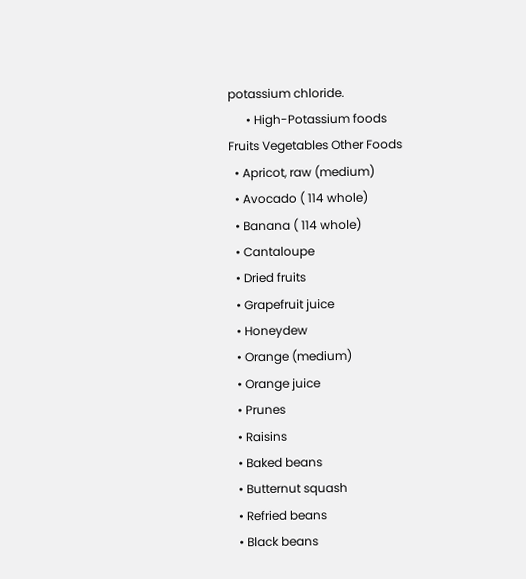potassium chloride.
      • High-Potassium foods
Fruits Vegetables Other Foods
  • Apricot, raw (medium)
  • Avocado ( 114 whole)
  • Banana ( 114 whole)
  • Cantaloupe
  • Dried fruits
  • Grapefruit juice
  • Honeydew
  • Orange (medium)
  • Orange juice
  • Prunes
  • Raisins
  • Baked beans
  • Butternut squash
  • Refried beans
  • Black beans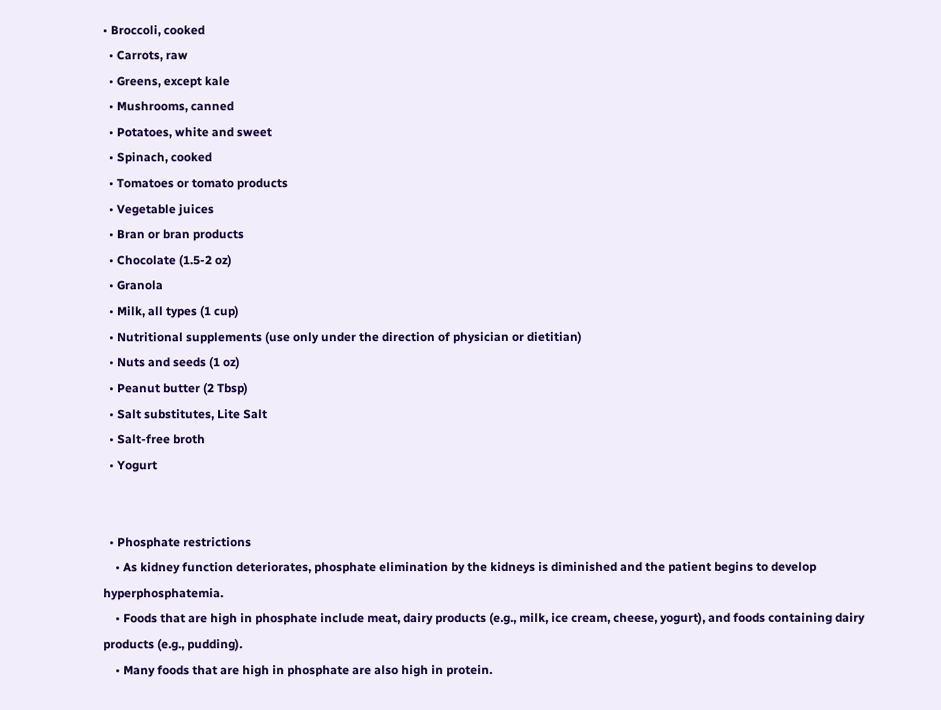• Broccoli, cooked
  • Carrots, raw
  • Greens, except kale
  • Mushrooms, canned
  • Potatoes, white and sweet
  • Spinach, cooked
  • Tomatoes or tomato products
  • Vegetable juices
  • Bran or bran products
  • Chocolate (1.5-2 oz)
  • Granola
  • Milk, all types (1 cup)
  • Nutritional supplements (use only under the direction of physician or dietitian)
  • Nuts and seeds (1 oz)
  • Peanut butter (2 Tbsp)
  • Salt substitutes, Lite Salt
  • Salt-free broth
  • Yogurt


  • Phosphate restrictions
    • As kidney function deteriorates, phosphate elimination by the kidneys is diminished and the patient begins to develop hyperphosphatemia.
    • Foods that are high in phosphate include meat, dairy products (e.g., milk, ice cream, cheese, yogurt), and foods containing dairy products (e.g., pudding).
    • Many foods that are high in phosphate are also high in protein.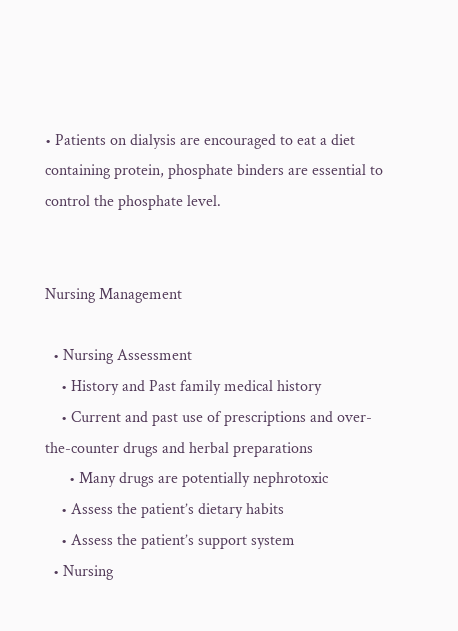• Patients on dialysis are encouraged to eat a diet containing protein, phosphate binders are essential to control the phosphate level.


Nursing Management

  • Nursing Assessment
    • History and Past family medical history
    • Current and past use of prescriptions and over-the-counter drugs and herbal preparations
      • Many drugs are potentially nephrotoxic
    • Assess the patient’s dietary habits
    • Assess the patient’s support system
  • Nursing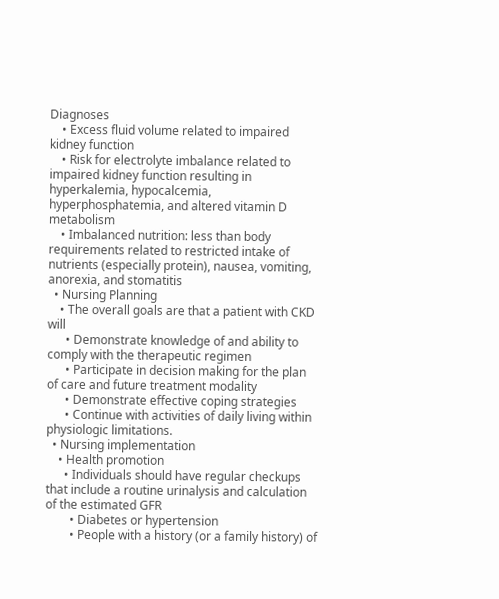Diagnoses
    • Excess fluid volume related to impaired kidney function
    • Risk for electrolyte imbalance related to impaired kidney function resulting in hyperkalemia, hypocalcemia, hyperphosphatemia, and altered vitamin D metabolism
    • Imbalanced nutrition: less than body requirements related to restricted intake of nutrients (especially protein), nausea, vomiting, anorexia, and stomatitis
  • Nursing Planning
    • The overall goals are that a patient with CKD will
      • Demonstrate knowledge of and ability to comply with the therapeutic regimen
      • Participate in decision making for the plan of care and future treatment modality
      • Demonstrate effective coping strategies
      • Continue with activities of daily living within physiologic limitations.
  • Nursing implementation
    • Health promotion
      • Individuals should have regular checkups that include a routine urinalysis and calculation of the estimated GFR
        • Diabetes or hypertension
        • People with a history (or a family history) of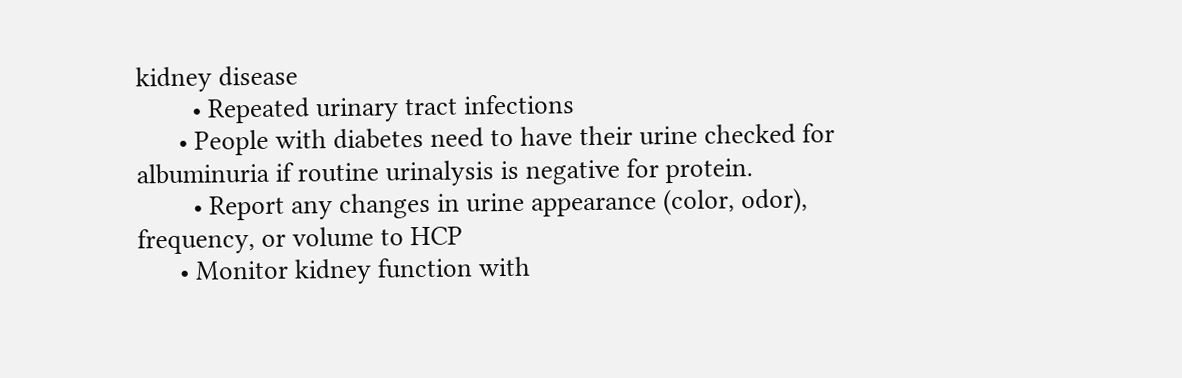kidney disease
        • Repeated urinary tract infections
      • People with diabetes need to have their urine checked for albuminuria if routine urinalysis is negative for protein.
        • Report any changes in urine appearance (color, odor), frequency, or volume to HCP
      • Monitor kidney function with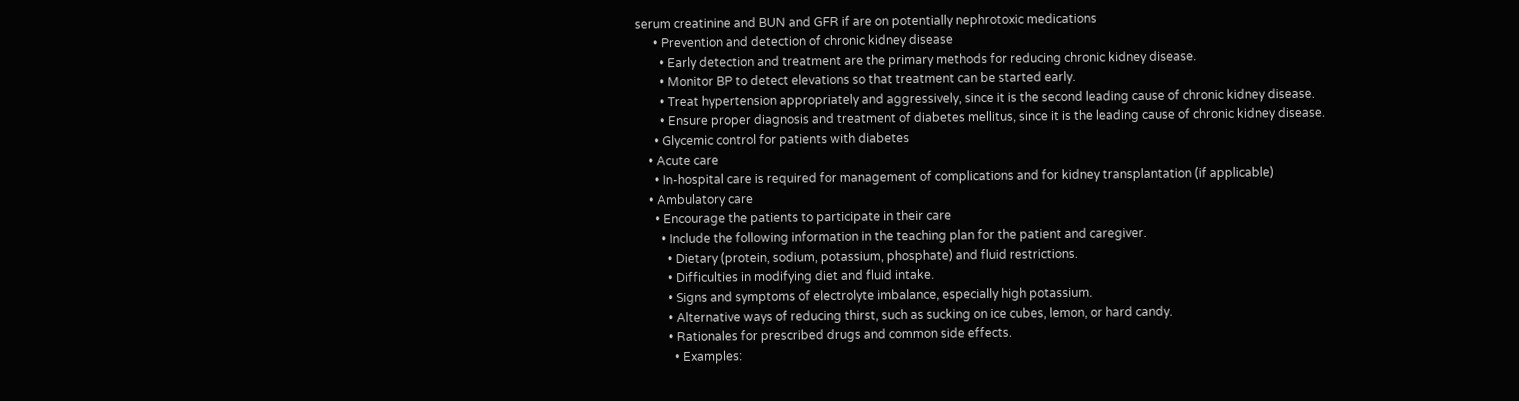serum creatinine and BUN and GFR if are on potentially nephrotoxic medications
      • Prevention and detection of chronic kidney disease
        • Early detection and treatment are the primary methods for reducing chronic kidney disease.
        • Monitor BP to detect elevations so that treatment can be started early.
        • Treat hypertension appropriately and aggressively, since it is the second leading cause of chronic kidney disease.
        • Ensure proper diagnosis and treatment of diabetes mellitus, since it is the leading cause of chronic kidney disease.
      • Glycemic control for patients with diabetes
    • Acute care
      • In-hospital care is required for management of complications and for kidney transplantation (if applicable)
    • Ambulatory care
      • Encourage the patients to participate in their care
        • Include the following information in the teaching plan for the patient and caregiver.
          • Dietary (protein, sodium, potassium, phosphate) and fluid restrictions.
          • Difficulties in modifying diet and fluid intake.
          • Signs and symptoms of electrolyte imbalance, especially high potassium.
          • Alternative ways of reducing thirst, such as sucking on ice cubes, lemon, or hard candy.
          • Rationales for prescribed drugs and common side effects.
            • Examples: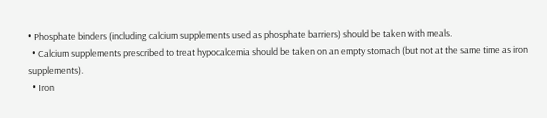• Phosphate binders (including calcium supplements used as phosphate barriers) should be taken with meals.
  • Calcium supplements prescribed to treat hypocalcemia should be taken on an empty stomach (but not at the same time as iron supplements).
  • Iron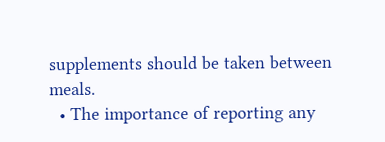supplements should be taken between meals.
  • The importance of reporting any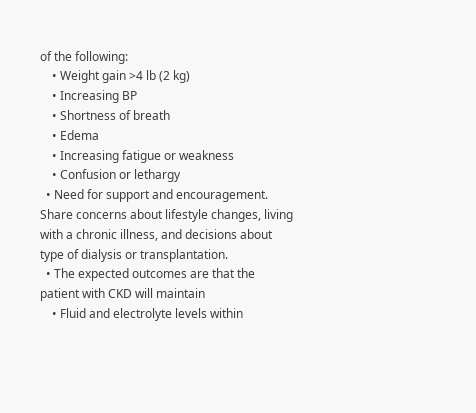of the following:
    • Weight gain >4 lb (2 kg)
    • Increasing BP
    • Shortness of breath
    • Edema
    • Increasing fatigue or weakness
    • Confusion or lethargy
  • Need for support and encouragement. Share concerns about lifestyle changes, living with a chronic illness, and decisions about type of dialysis or transplantation.
  • The expected outcomes are that the patient with CKD will maintain
    • Fluid and electrolyte levels within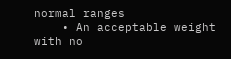normal ranges
    • An acceptable weight with no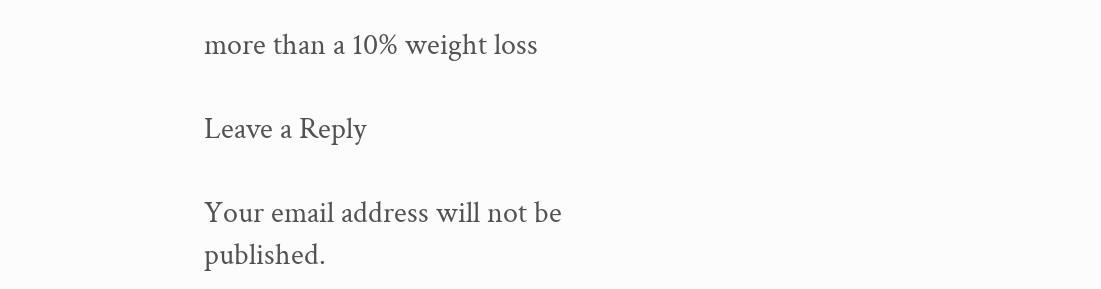more than a 10% weight loss

Leave a Reply

Your email address will not be published.